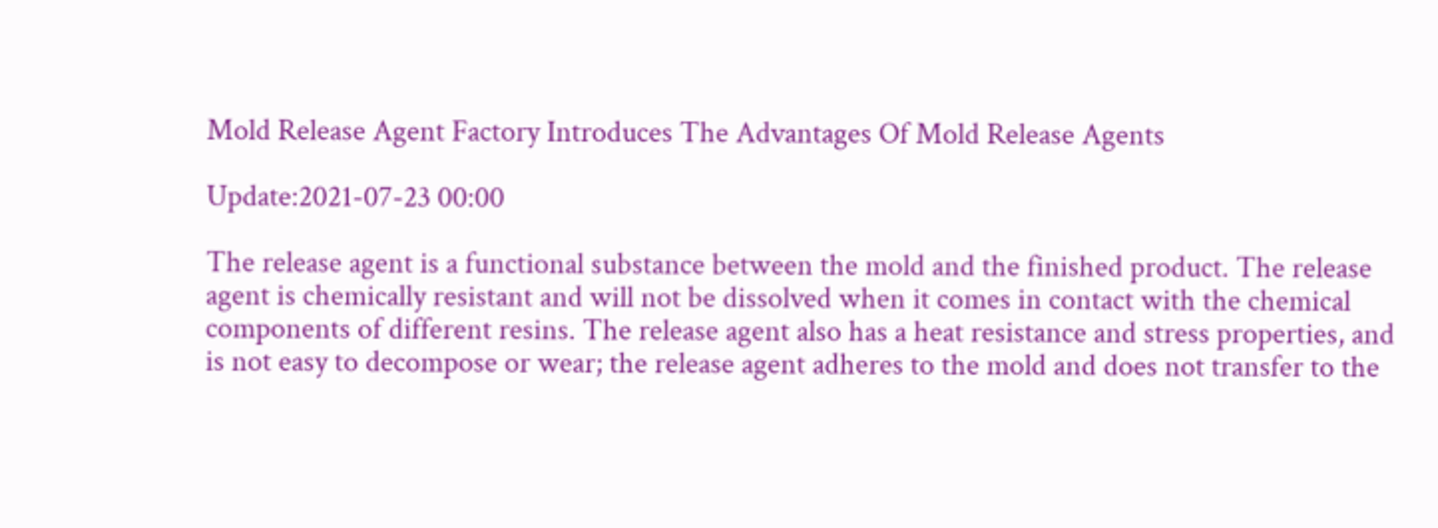Mold Release Agent Factory Introduces The Advantages Of Mold Release Agents

Update:2021-07-23 00:00

The release agent is a functional substance between the mold and the finished product. The release agent is chemically resistant and will not be dissolved when it comes in contact with the chemical components of different resins. The release agent also has a heat resistance and stress properties, and is not easy to decompose or wear; the release agent adheres to the mold and does not transfer to the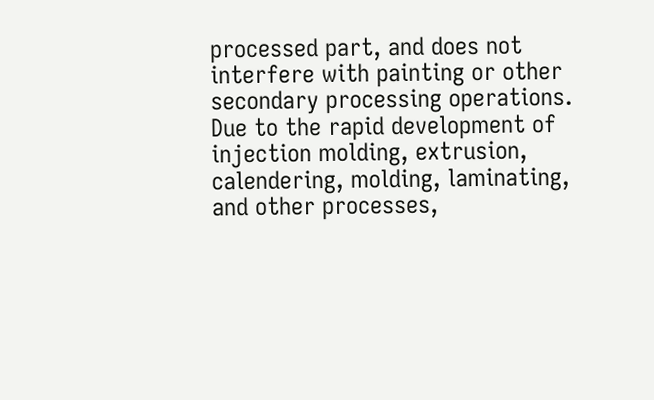processed part, and does not interfere with painting or other secondary processing operations. Due to the rapid development of injection molding, extrusion, calendering, molding, laminating, and other processes,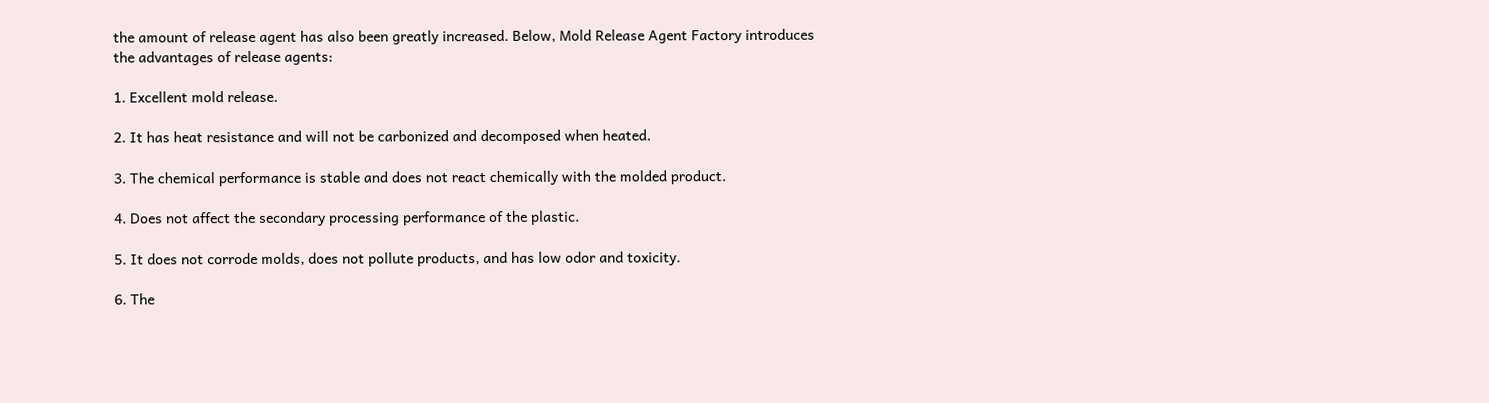the amount of release agent has also been greatly increased. Below, Mold Release Agent Factory introduces the advantages of release agents:

1. Excellent mold release.

2. It has heat resistance and will not be carbonized and decomposed when heated.

3. The chemical performance is stable and does not react chemically with the molded product.

4. Does not affect the secondary processing performance of the plastic.

5. It does not corrode molds, does not pollute products, and has low odor and toxicity.

6. The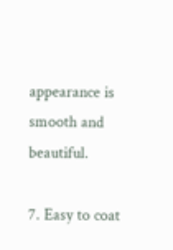appearance is smooth and beautiful.

7. Easy to coat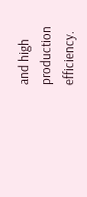and high production efficiency.